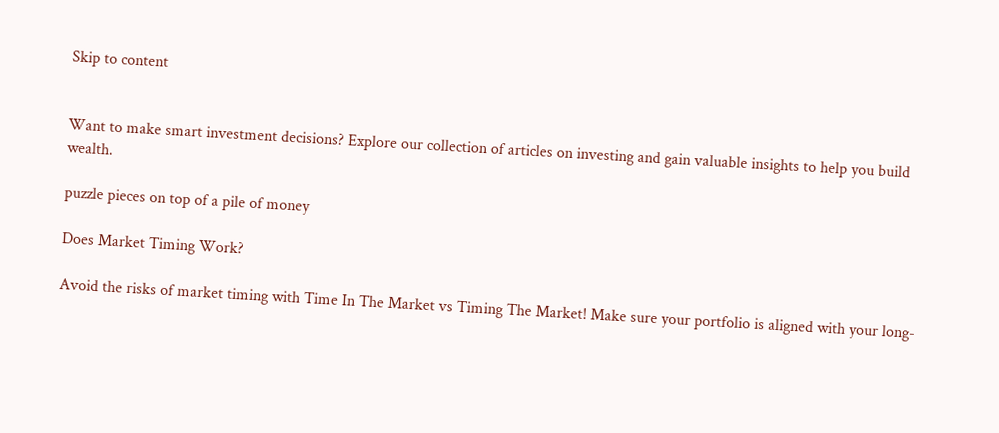Skip to content


Want to make smart investment decisions? Explore our collection of articles on investing and gain valuable insights to help you build wealth.

puzzle pieces on top of a pile of money

Does Market Timing Work?

Avoid the risks of market timing with Time In The Market vs Timing The Market! Make sure your portfolio is aligned with your long-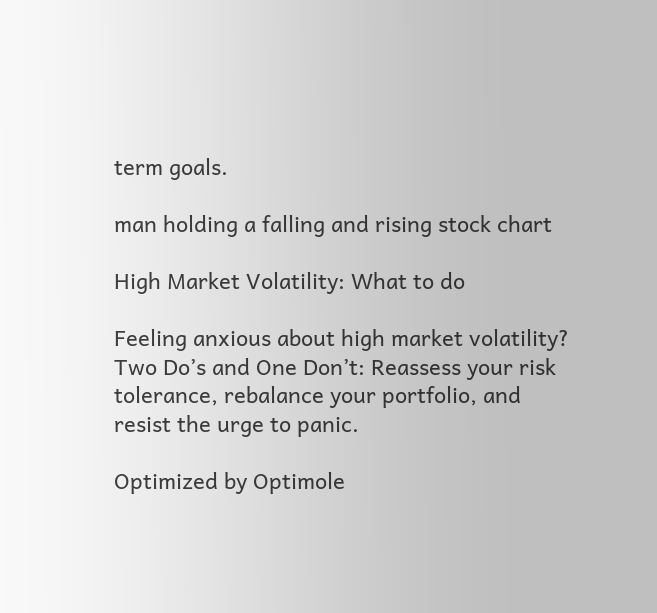term goals.

man holding a falling and rising stock chart

High Market Volatility: What to do

Feeling anxious about high market volatility? Two Do’s and One Don’t: Reassess your risk tolerance, rebalance your portfolio, and resist the urge to panic.

Optimized by Optimole